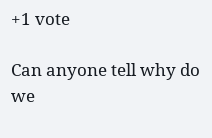+1 vote

Can anyone tell why do we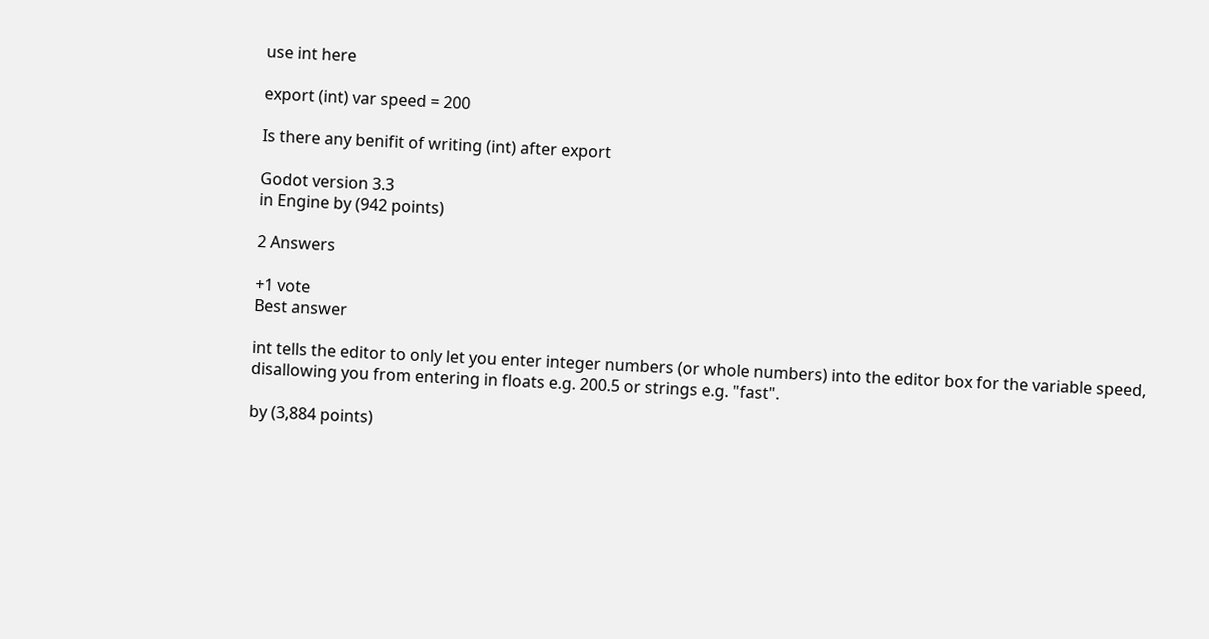use int here

export (int) var speed = 200

Is there any benifit of writing (int) after export

Godot version 3.3
in Engine by (942 points)

2 Answers

+1 vote
Best answer

int tells the editor to only let you enter integer numbers (or whole numbers) into the editor box for the variable speed, disallowing you from entering in floats e.g. 200.5 or strings e.g. "fast".

by (3,884 points)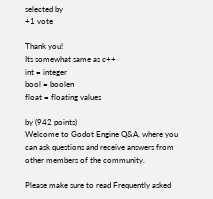selected by
+1 vote

Thank you!
Its somewhat same as c++
int = integer
bool = boolen
float = floating values

by (942 points)
Welcome to Godot Engine Q&A, where you can ask questions and receive answers from other members of the community.

Please make sure to read Frequently asked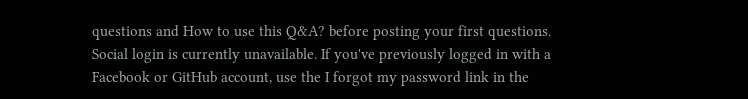questions and How to use this Q&A? before posting your first questions.
Social login is currently unavailable. If you've previously logged in with a Facebook or GitHub account, use the I forgot my password link in the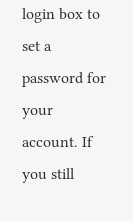login box to set a password for your account. If you still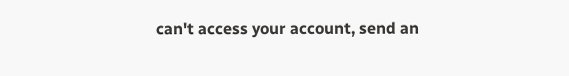can't access your account, send an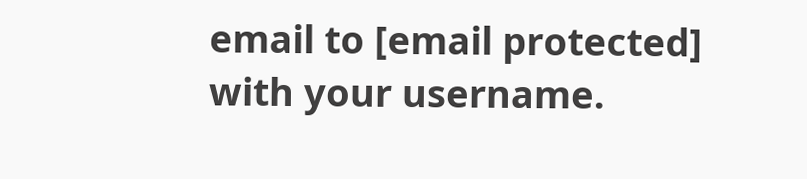email to [email protected] with your username.